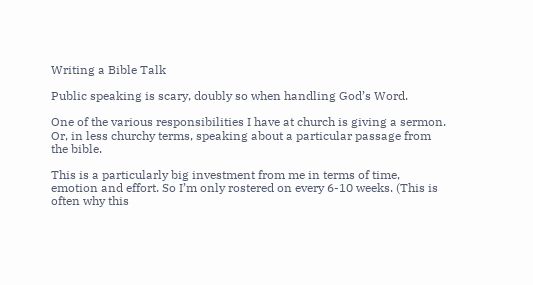Writing a Bible Talk

Public speaking is scary, doubly so when handling God’s Word.

One of the various responsibilities I have at church is giving a sermon. Or, in less churchy terms, speaking about a particular passage from the bible.

This is a particularly big investment from me in terms of time, emotion and effort. So I’m only rostered on every 6-10 weeks. (This is often why this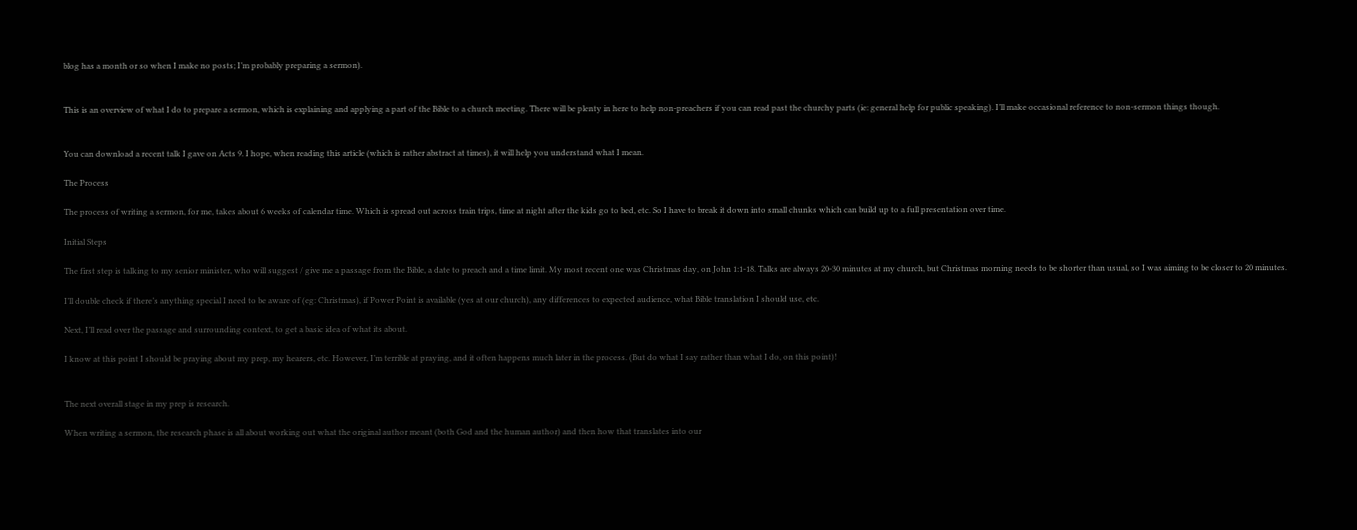blog has a month or so when I make no posts; I’m probably preparing a sermon).


This is an overview of what I do to prepare a sermon, which is explaining and applying a part of the Bible to a church meeting. There will be plenty in here to help non-preachers if you can read past the churchy parts (ie: general help for public speaking). I’ll make occasional reference to non-sermon things though.


You can download a recent talk I gave on Acts 9. I hope, when reading this article (which is rather abstract at times), it will help you understand what I mean.

The Process

The process of writing a sermon, for me, takes about 6 weeks of calendar time. Which is spread out across train trips, time at night after the kids go to bed, etc. So I have to break it down into small chunks which can build up to a full presentation over time.

Initial Steps

The first step is talking to my senior minister, who will suggest / give me a passage from the Bible, a date to preach and a time limit. My most recent one was Christmas day, on John 1:1-18. Talks are always 20-30 minutes at my church, but Christmas morning needs to be shorter than usual, so I was aiming to be closer to 20 minutes.

I’ll double check if there’s anything special I need to be aware of (eg: Christmas), if Power Point is available (yes at our church), any differences to expected audience, what Bible translation I should use, etc.

Next, I’ll read over the passage and surrounding context, to get a basic idea of what its about.

I know at this point I should be praying about my prep, my hearers, etc. However, I’m terrible at praying, and it often happens much later in the process. (But do what I say rather than what I do, on this point)!


The next overall stage in my prep is research.

When writing a sermon, the research phase is all about working out what the original author meant (both God and the human author) and then how that translates into our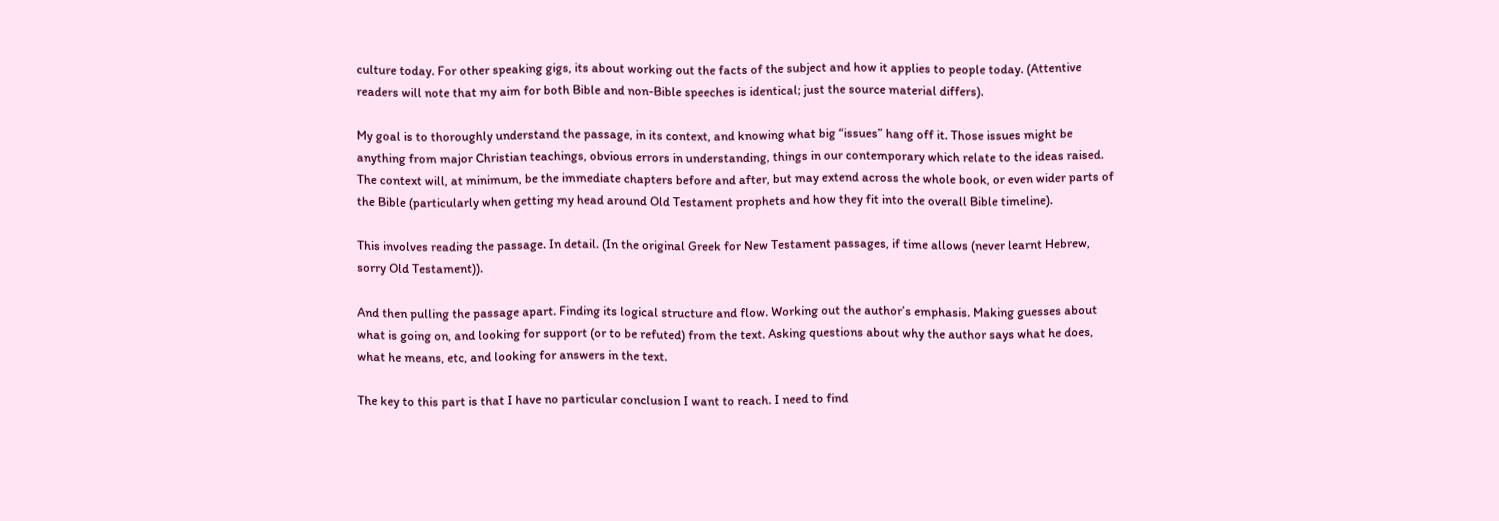culture today. For other speaking gigs, its about working out the facts of the subject and how it applies to people today. (Attentive readers will note that my aim for both Bible and non-Bible speeches is identical; just the source material differs).

My goal is to thoroughly understand the passage, in its context, and knowing what big “issues” hang off it. Those issues might be anything from major Christian teachings, obvious errors in understanding, things in our contemporary which relate to the ideas raised. The context will, at minimum, be the immediate chapters before and after, but may extend across the whole book, or even wider parts of the Bible (particularly when getting my head around Old Testament prophets and how they fit into the overall Bible timeline).

This involves reading the passage. In detail. (In the original Greek for New Testament passages, if time allows (never learnt Hebrew, sorry Old Testament)).

And then pulling the passage apart. Finding its logical structure and flow. Working out the author’s emphasis. Making guesses about what is going on, and looking for support (or to be refuted) from the text. Asking questions about why the author says what he does, what he means, etc, and looking for answers in the text.

The key to this part is that I have no particular conclusion I want to reach. I need to find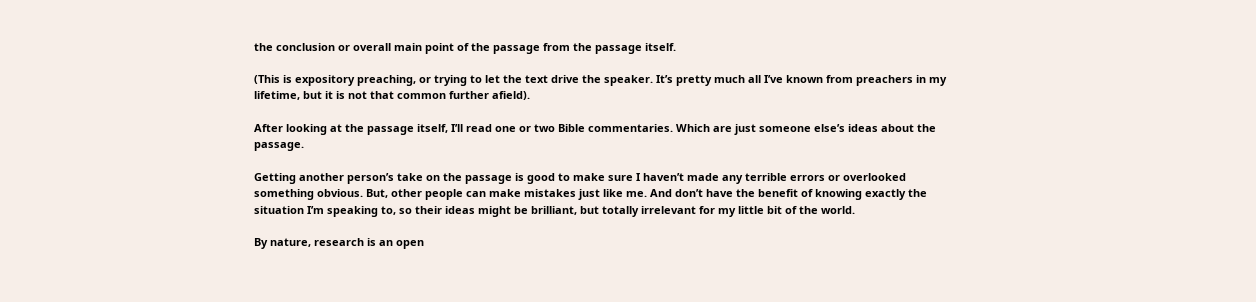the conclusion or overall main point of the passage from the passage itself.

(This is expository preaching, or trying to let the text drive the speaker. It’s pretty much all I’ve known from preachers in my lifetime, but it is not that common further afield).

After looking at the passage itself, I’ll read one or two Bible commentaries. Which are just someone else’s ideas about the passage.

Getting another person’s take on the passage is good to make sure I haven’t made any terrible errors or overlooked something obvious. But, other people can make mistakes just like me. And don’t have the benefit of knowing exactly the situation I’m speaking to, so their ideas might be brilliant, but totally irrelevant for my little bit of the world.

By nature, research is an open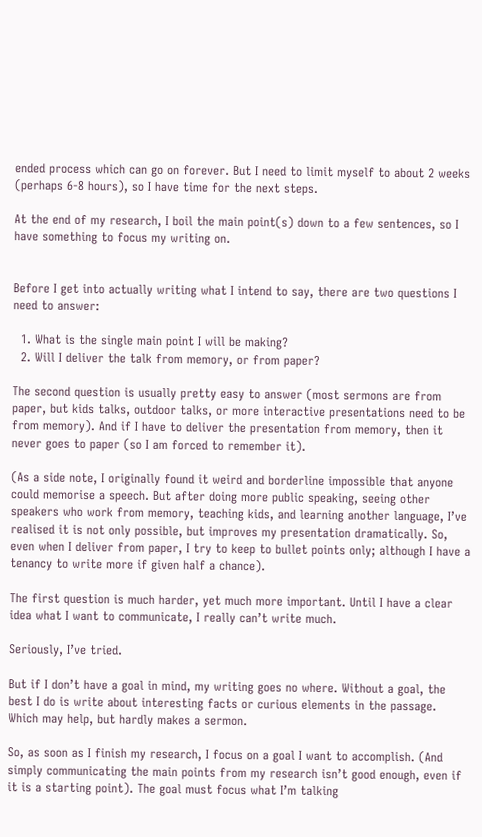ended process which can go on forever. But I need to limit myself to about 2 weeks (perhaps 6-8 hours), so I have time for the next steps.

At the end of my research, I boil the main point(s) down to a few sentences, so I have something to focus my writing on.


Before I get into actually writing what I intend to say, there are two questions I need to answer:

  1. What is the single main point I will be making?
  2. Will I deliver the talk from memory, or from paper?

The second question is usually pretty easy to answer (most sermons are from paper, but kids talks, outdoor talks, or more interactive presentations need to be from memory). And if I have to deliver the presentation from memory, then it never goes to paper (so I am forced to remember it).

(As a side note, I originally found it weird and borderline impossible that anyone could memorise a speech. But after doing more public speaking, seeing other speakers who work from memory, teaching kids, and learning another language, I’ve realised it is not only possible, but improves my presentation dramatically. So, even when I deliver from paper, I try to keep to bullet points only; although I have a tenancy to write more if given half a chance).

The first question is much harder, yet much more important. Until I have a clear idea what I want to communicate, I really can’t write much.

Seriously, I’ve tried.

But if I don’t have a goal in mind, my writing goes no where. Without a goal, the best I do is write about interesting facts or curious elements in the passage. Which may help, but hardly makes a sermon.

So, as soon as I finish my research, I focus on a goal I want to accomplish. (And simply communicating the main points from my research isn’t good enough, even if it is a starting point). The goal must focus what I’m talking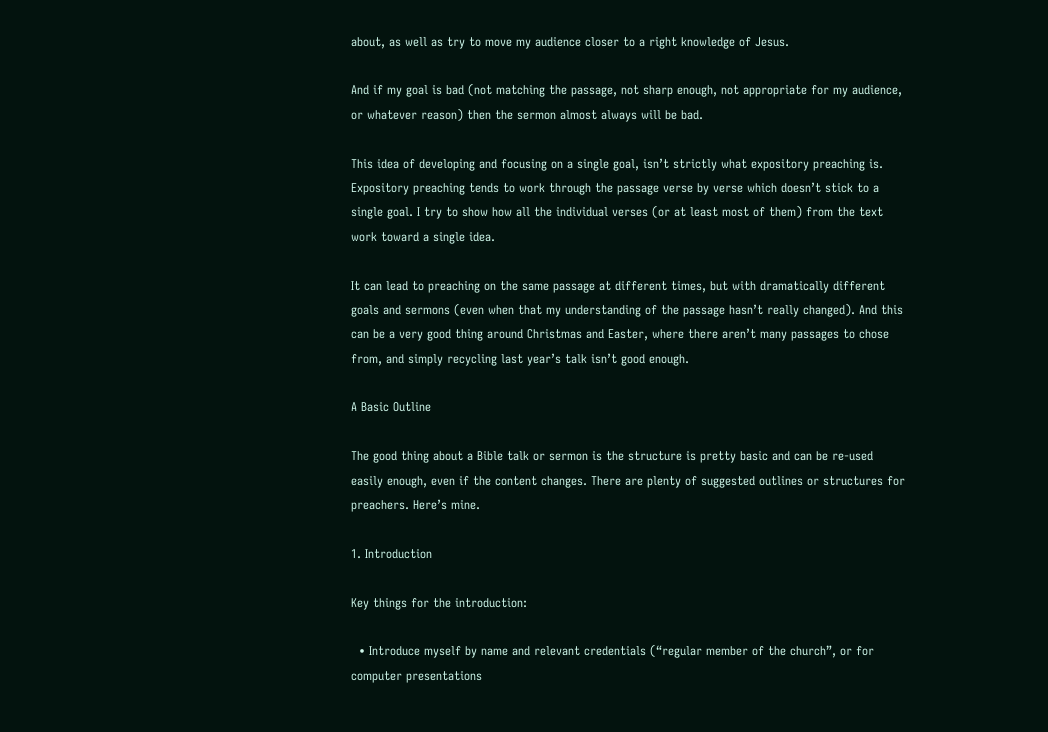about, as well as try to move my audience closer to a right knowledge of Jesus.

And if my goal is bad (not matching the passage, not sharp enough, not appropriate for my audience, or whatever reason) then the sermon almost always will be bad.

This idea of developing and focusing on a single goal, isn’t strictly what expository preaching is. Expository preaching tends to work through the passage verse by verse which doesn’t stick to a single goal. I try to show how all the individual verses (or at least most of them) from the text work toward a single idea.

It can lead to preaching on the same passage at different times, but with dramatically different goals and sermons (even when that my understanding of the passage hasn’t really changed). And this can be a very good thing around Christmas and Easter, where there aren’t many passages to chose from, and simply recycling last year’s talk isn’t good enough.

A Basic Outline

The good thing about a Bible talk or sermon is the structure is pretty basic and can be re-used easily enough, even if the content changes. There are plenty of suggested outlines or structures for preachers. Here’s mine.

1. Introduction

Key things for the introduction:

  • Introduce myself by name and relevant credentials (“regular member of the church”, or for computer presentations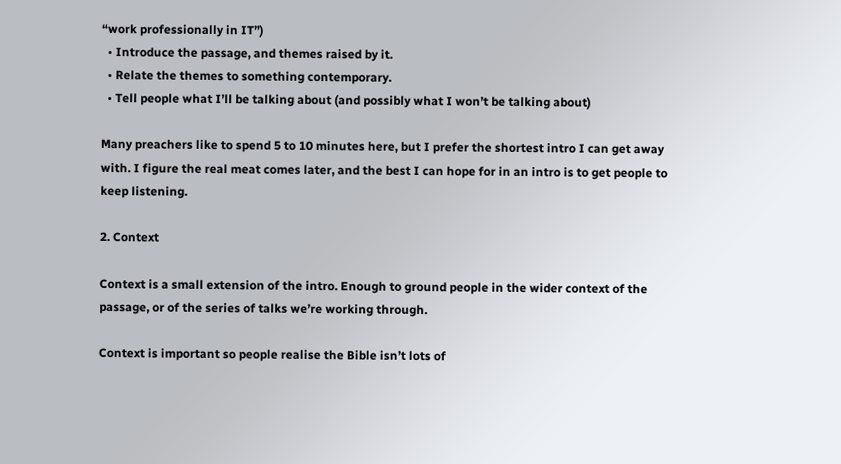“work professionally in IT”)
  • Introduce the passage, and themes raised by it.
  • Relate the themes to something contemporary.
  • Tell people what I’ll be talking about (and possibly what I won’t be talking about)

Many preachers like to spend 5 to 10 minutes here, but I prefer the shortest intro I can get away with. I figure the real meat comes later, and the best I can hope for in an intro is to get people to keep listening.

2. Context

Context is a small extension of the intro. Enough to ground people in the wider context of the passage, or of the series of talks we’re working through.

Context is important so people realise the Bible isn’t lots of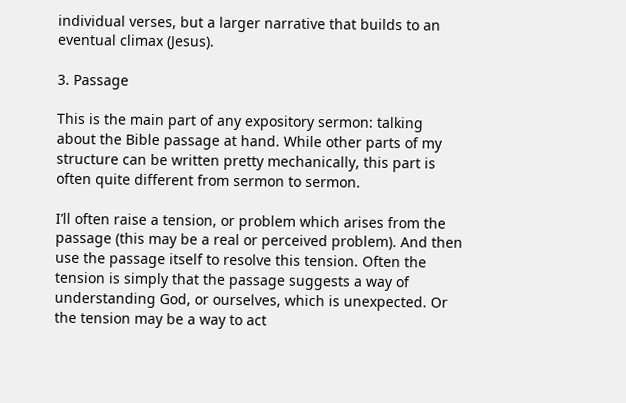individual verses, but a larger narrative that builds to an eventual climax (Jesus).

3. Passage

This is the main part of any expository sermon: talking about the Bible passage at hand. While other parts of my structure can be written pretty mechanically, this part is often quite different from sermon to sermon.

I’ll often raise a tension, or problem which arises from the passage (this may be a real or perceived problem). And then use the passage itself to resolve this tension. Often the tension is simply that the passage suggests a way of understanding God, or ourselves, which is unexpected. Or the tension may be a way to act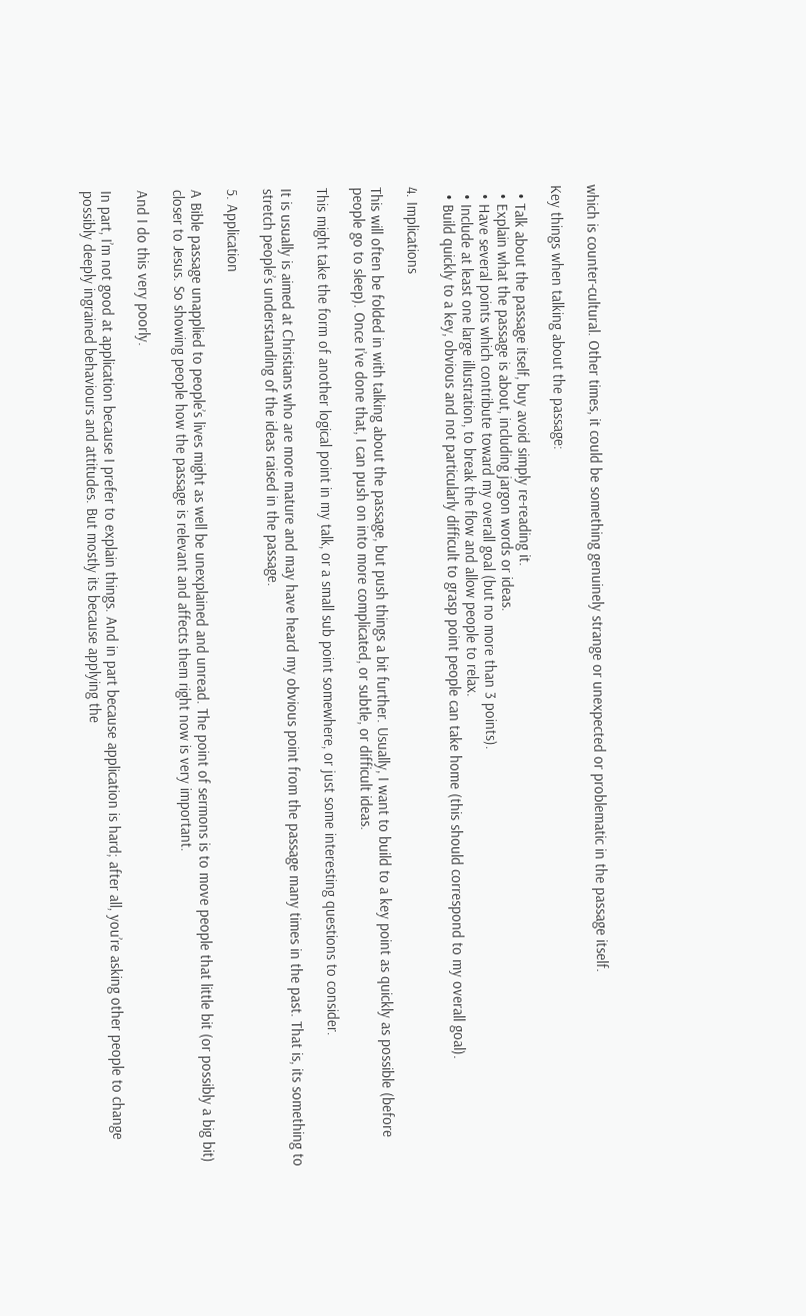which is counter-cultural. Other times, it could be something genuinely strange or unexpected or problematic in the passage itself.

Key things when talking about the passage:

  • Talk about the passage itself, buy avoid simply re-reading it.
  • Explain what the passage is about, including jargon words or ideas.
  • Have several points which contribute toward my overall goal (but no more than 3 points).
  • Include at least one large illustration, to break the flow and allow people to relax.
  • Build quickly to a key, obvious and not particularly difficult to grasp point people can take home (this should correspond to my overall goal).

4. Implications

This will often be folded in with talking about the passage, but push things a bit further. Usually, I want to build to a key point as quickly as possible (before people go to sleep). Once I’ve done that, I can push on into more complicated, or subtle, or difficult ideas.

This might take the form of another logical point in my talk, or a small sub point somewhere, or just some interesting questions to consider.

It is usually is aimed at Christians who are more mature and may have heard my obvious point from the passage many times in the past. That is, its something to stretch people’s understanding of the ideas raised in the passage.

5. Application

A Bible passage unapplied to people’s lives might as well be unexplained and unread. The point of sermons is to move people that little bit (or possibly a big bit) closer to Jesus. So showing people how the passage is relevant and affects them right now is very important.

And I do this very poorly.

In part, I’m not good at application because I prefer to explain things. And in part because application is hard; after all, you’re asking other people to change possibly deeply ingrained behaviours and attitudes. But mostly its because applying the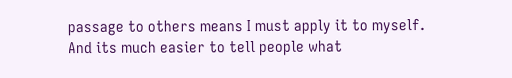passage to others means I must apply it to myself. And its much easier to tell people what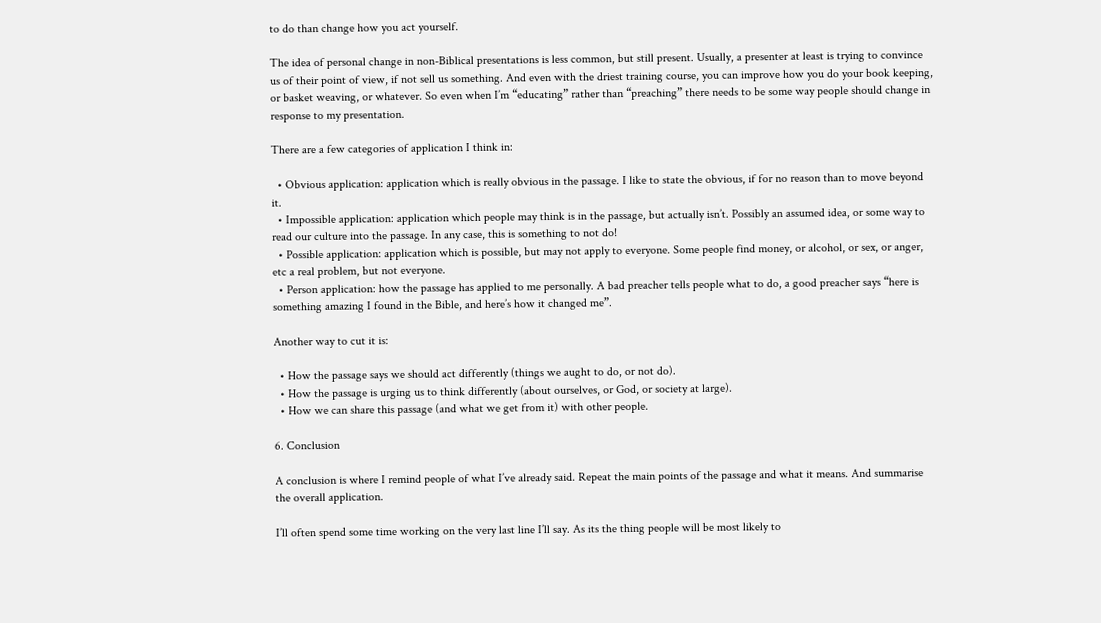to do than change how you act yourself.

The idea of personal change in non-Biblical presentations is less common, but still present. Usually, a presenter at least is trying to convince us of their point of view, if not sell us something. And even with the driest training course, you can improve how you do your book keeping, or basket weaving, or whatever. So even when I’m “educating” rather than “preaching” there needs to be some way people should change in response to my presentation.

There are a few categories of application I think in:

  • Obvious application: application which is really obvious in the passage. I like to state the obvious, if for no reason than to move beyond it.
  • Impossible application: application which people may think is in the passage, but actually isn’t. Possibly an assumed idea, or some way to read our culture into the passage. In any case, this is something to not do!
  • Possible application: application which is possible, but may not apply to everyone. Some people find money, or alcohol, or sex, or anger, etc a real problem, but not everyone.
  • Person application: how the passage has applied to me personally. A bad preacher tells people what to do, a good preacher says “here is something amazing I found in the Bible, and here’s how it changed me”.

Another way to cut it is:

  • How the passage says we should act differently (things we aught to do, or not do).
  • How the passage is urging us to think differently (about ourselves, or God, or society at large).
  • How we can share this passage (and what we get from it) with other people.

6. Conclusion

A conclusion is where I remind people of what I’ve already said. Repeat the main points of the passage and what it means. And summarise the overall application.

I’ll often spend some time working on the very last line I’ll say. As its the thing people will be most likely to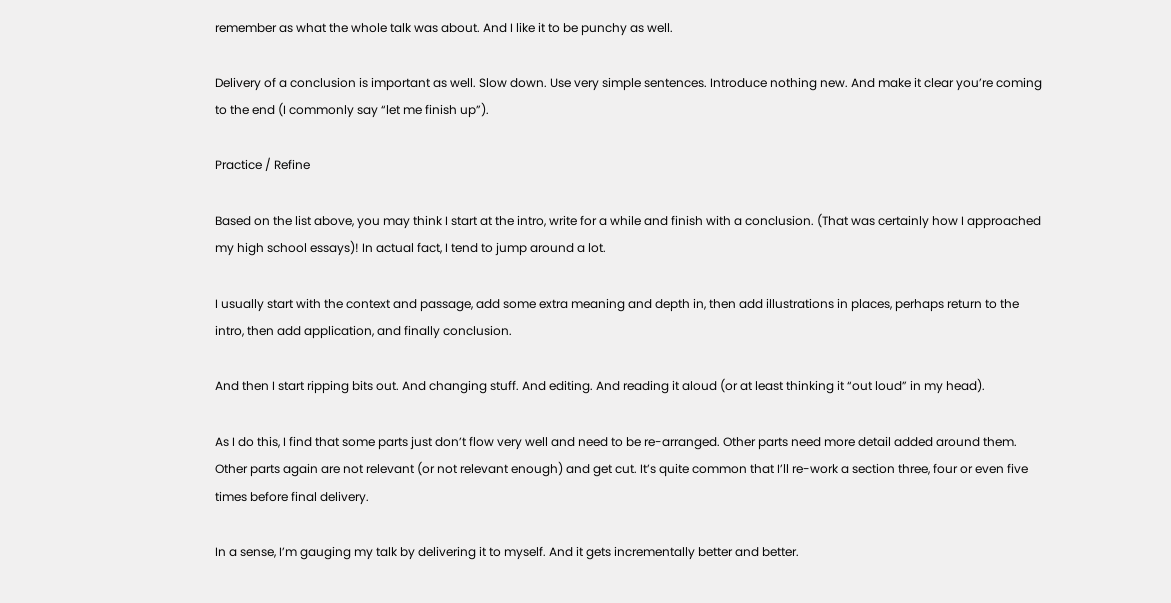remember as what the whole talk was about. And I like it to be punchy as well.

Delivery of a conclusion is important as well. Slow down. Use very simple sentences. Introduce nothing new. And make it clear you’re coming to the end (I commonly say “let me finish up”).

Practice / Refine

Based on the list above, you may think I start at the intro, write for a while and finish with a conclusion. (That was certainly how I approached my high school essays)! In actual fact, I tend to jump around a lot.

I usually start with the context and passage, add some extra meaning and depth in, then add illustrations in places, perhaps return to the intro, then add application, and finally conclusion.

And then I start ripping bits out. And changing stuff. And editing. And reading it aloud (or at least thinking it “out loud” in my head).

As I do this, I find that some parts just don’t flow very well and need to be re-arranged. Other parts need more detail added around them. Other parts again are not relevant (or not relevant enough) and get cut. It’s quite common that I’ll re-work a section three, four or even five times before final delivery.

In a sense, I’m gauging my talk by delivering it to myself. And it gets incrementally better and better.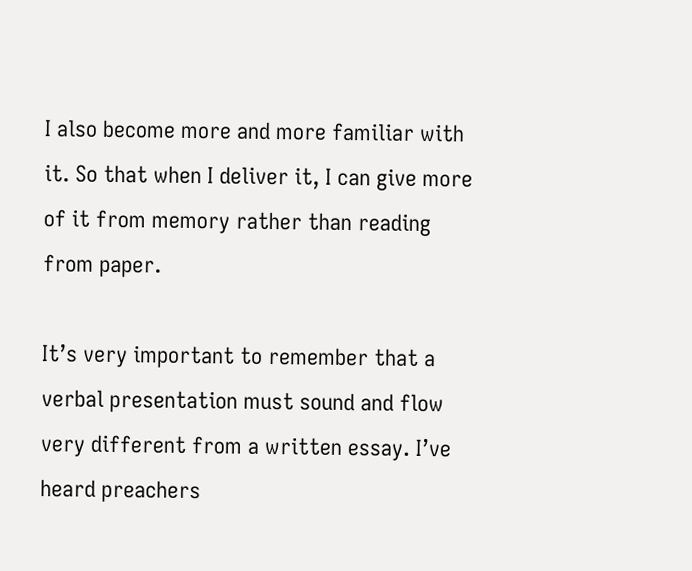I also become more and more familiar with it. So that when I deliver it, I can give more of it from memory rather than reading from paper.

It’s very important to remember that a verbal presentation must sound and flow very different from a written essay. I’ve heard preachers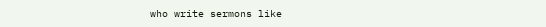who write sermons like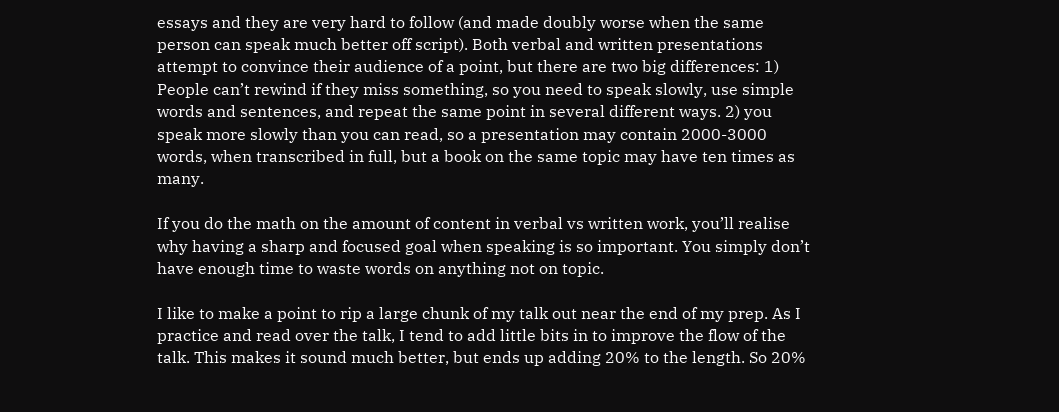essays and they are very hard to follow (and made doubly worse when the same person can speak much better off script). Both verbal and written presentations attempt to convince their audience of a point, but there are two big differences: 1) People can’t rewind if they miss something, so you need to speak slowly, use simple words and sentences, and repeat the same point in several different ways. 2) you speak more slowly than you can read, so a presentation may contain 2000-3000 words, when transcribed in full, but a book on the same topic may have ten times as many.

If you do the math on the amount of content in verbal vs written work, you’ll realise why having a sharp and focused goal when speaking is so important. You simply don’t have enough time to waste words on anything not on topic.

I like to make a point to rip a large chunk of my talk out near the end of my prep. As I practice and read over the talk, I tend to add little bits in to improve the flow of the talk. This makes it sound much better, but ends up adding 20% to the length. So 20%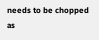needs to be chopped as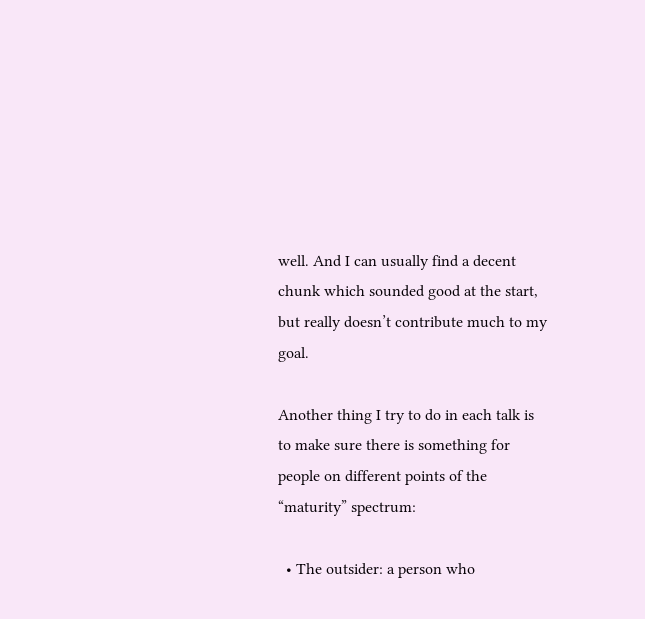well. And I can usually find a decent chunk which sounded good at the start, but really doesn’t contribute much to my goal.

Another thing I try to do in each talk is to make sure there is something for people on different points of the “maturity” spectrum:

  • The outsider: a person who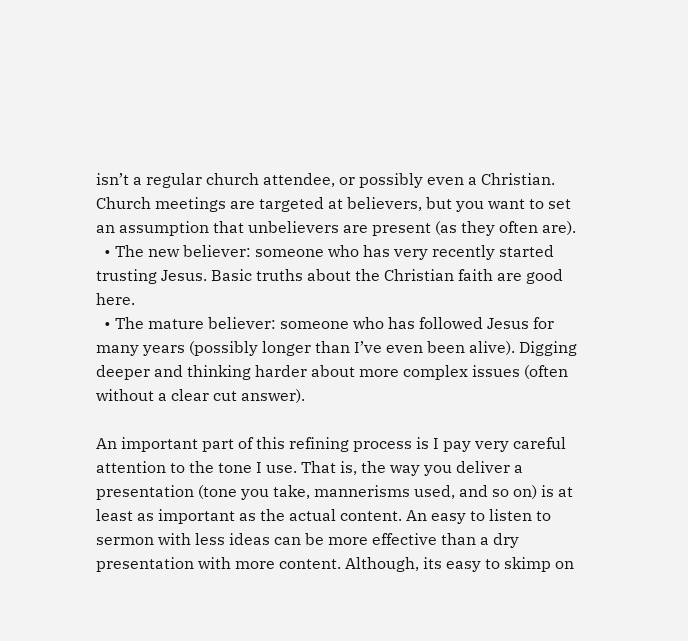isn’t a regular church attendee, or possibly even a Christian. Church meetings are targeted at believers, but you want to set an assumption that unbelievers are present (as they often are).
  • The new believer: someone who has very recently started trusting Jesus. Basic truths about the Christian faith are good here.
  • The mature believer: someone who has followed Jesus for many years (possibly longer than I’ve even been alive). Digging deeper and thinking harder about more complex issues (often without a clear cut answer).

An important part of this refining process is I pay very careful attention to the tone I use. That is, the way you deliver a presentation (tone you take, mannerisms used, and so on) is at least as important as the actual content. An easy to listen to sermon with less ideas can be more effective than a dry presentation with more content. Although, its easy to skimp on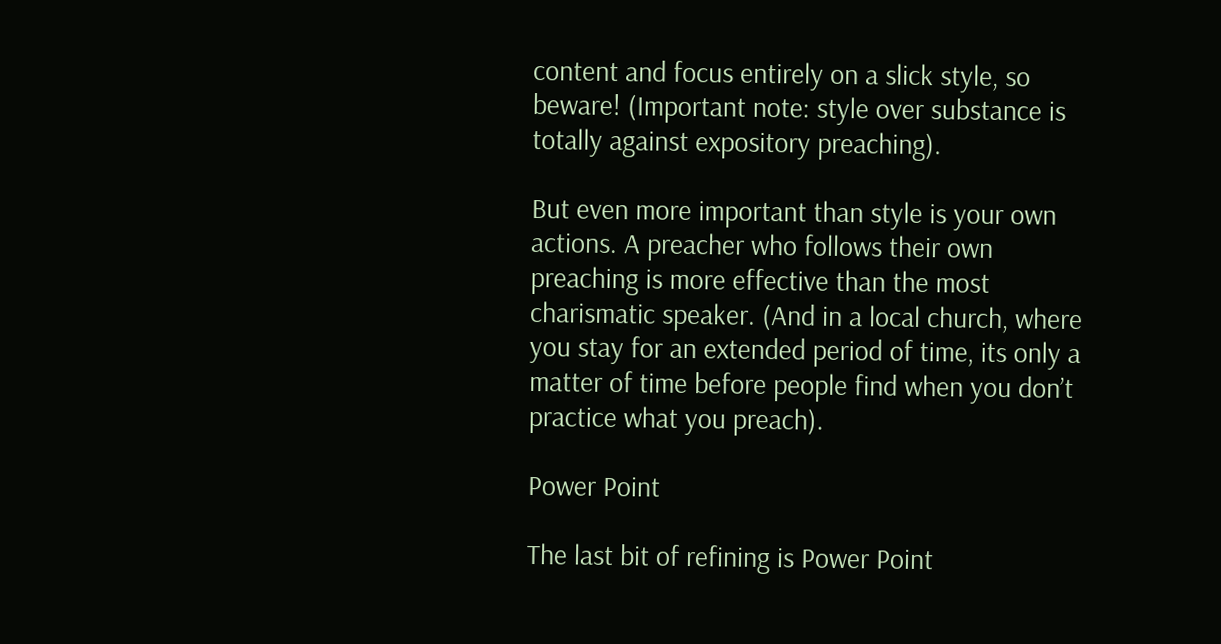content and focus entirely on a slick style, so beware! (Important note: style over substance is totally against expository preaching).

But even more important than style is your own actions. A preacher who follows their own preaching is more effective than the most charismatic speaker. (And in a local church, where you stay for an extended period of time, its only a matter of time before people find when you don’t practice what you preach).

Power Point

The last bit of refining is Power Point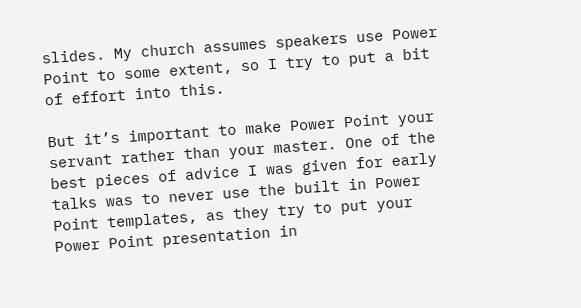slides. My church assumes speakers use Power Point to some extent, so I try to put a bit of effort into this.

But it’s important to make Power Point your servant rather than your master. One of the best pieces of advice I was given for early talks was to never use the built in Power Point templates, as they try to put your Power Point presentation in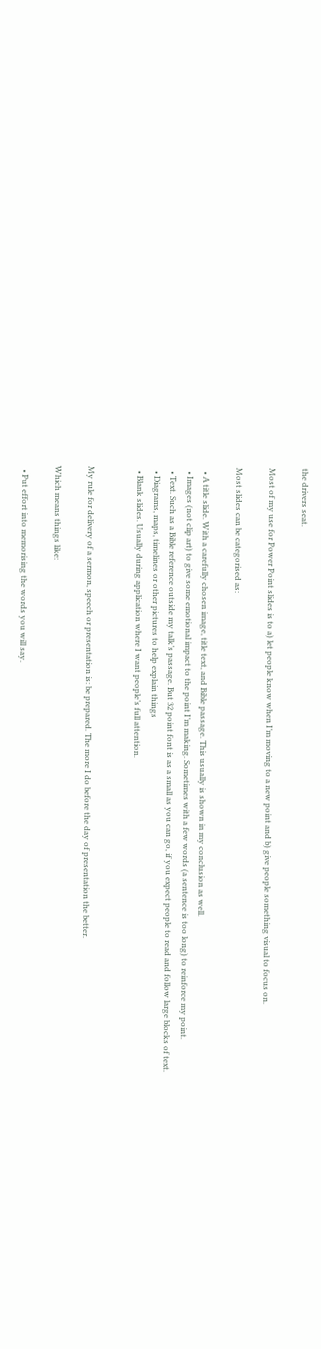the drivers seat.

Most of my use for Power Point slides is to a) let people know when I’m moving to a new point and b) give people something visual to focus on.

Most slides can be categorised as:

  • A title slide. With a carefully chosen image, title text, and Bible passage. This usually is shown in my conclusion as well.
  • Images (not clip art) to give some emotional impact to the point I’m making. Sometimes with a few words (a sentence is too long) to reinforce my point.
  • Text. Such as a Bible reference outside my talk’s passage. But 32 point font is as a small as you can go, if you expect people to read and follow large blocks of text.
  • Diagrams, maps, timelines or other pictures to help explain things
  • Blank slides. Usually during application where I want people’s full attention.


My rule for delivery of a sermon, speech or presentation is: be prepared. The more I do before the day of presentation the better.

Which means things like:

  • Put effort into memorising the words you will say.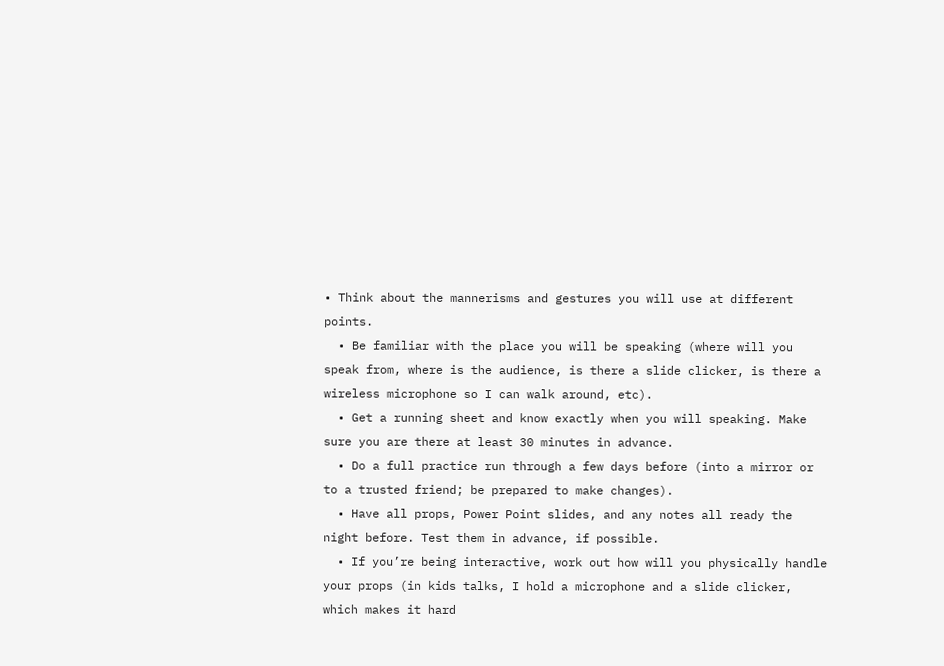• Think about the mannerisms and gestures you will use at different points.
  • Be familiar with the place you will be speaking (where will you speak from, where is the audience, is there a slide clicker, is there a wireless microphone so I can walk around, etc).
  • Get a running sheet and know exactly when you will speaking. Make sure you are there at least 30 minutes in advance.
  • Do a full practice run through a few days before (into a mirror or to a trusted friend; be prepared to make changes).
  • Have all props, Power Point slides, and any notes all ready the night before. Test them in advance, if possible.
  • If you’re being interactive, work out how will you physically handle your props (in kids talks, I hold a microphone and a slide clicker, which makes it hard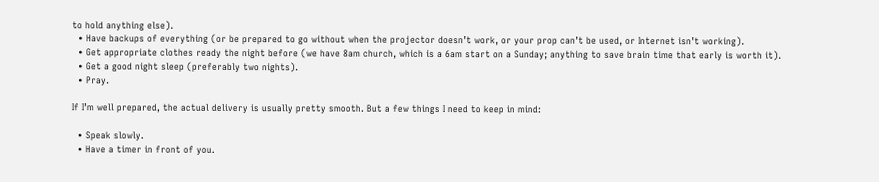to hold anything else).
  • Have backups of everything (or be prepared to go without when the projector doesn’t work, or your prop can’t be used, or Internet isn’t working).
  • Get appropriate clothes ready the night before (we have 8am church, which is a 6am start on a Sunday; anything to save brain time that early is worth it).
  • Get a good night sleep (preferably two nights).
  • Pray.

If I’m well prepared, the actual delivery is usually pretty smooth. But a few things I need to keep in mind:

  • Speak slowly.
  • Have a timer in front of you.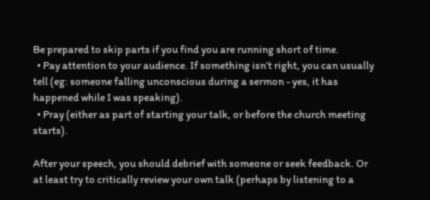Be prepared to skip parts if you find you are running short of time.
  • Pay attention to your audience. If something isn’t right, you can usually tell (eg: someone falling unconscious during a sermon - yes, it has happened while I was speaking).
  • Pray (either as part of starting your talk, or before the church meeting starts).

After your speech, you should debrief with someone or seek feedback. Or at least try to critically review your own talk (perhaps by listening to a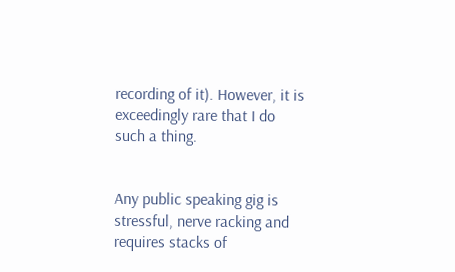recording of it). However, it is exceedingly rare that I do such a thing.


Any public speaking gig is stressful, nerve racking and requires stacks of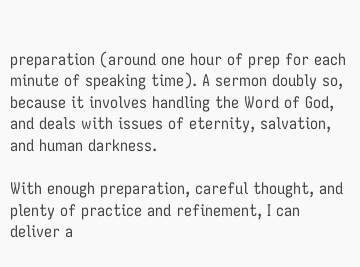preparation (around one hour of prep for each minute of speaking time). A sermon doubly so, because it involves handling the Word of God, and deals with issues of eternity, salvation, and human darkness.

With enough preparation, careful thought, and plenty of practice and refinement, I can deliver a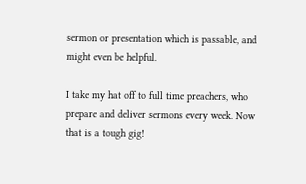sermon or presentation which is passable, and might even be helpful.

I take my hat off to full time preachers, who prepare and deliver sermons every week. Now that is a tough gig!